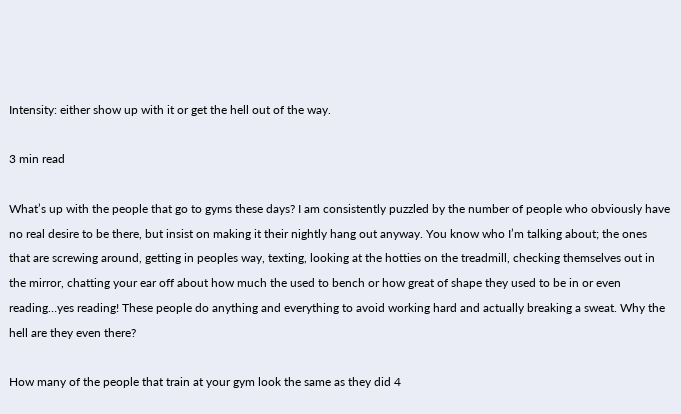Intensity: either show up with it or get the hell out of the way.

3 min read

What’s up with the people that go to gyms these days? I am consistently puzzled by the number of people who obviously have no real desire to be there, but insist on making it their nightly hang out anyway. You know who I’m talking about; the ones that are screwing around, getting in peoples way, texting, looking at the hotties on the treadmill, checking themselves out in the mirror, chatting your ear off about how much the used to bench or how great of shape they used to be in or even reading…yes reading! These people do anything and everything to avoid working hard and actually breaking a sweat. Why the hell are they even there?

How many of the people that train at your gym look the same as they did 4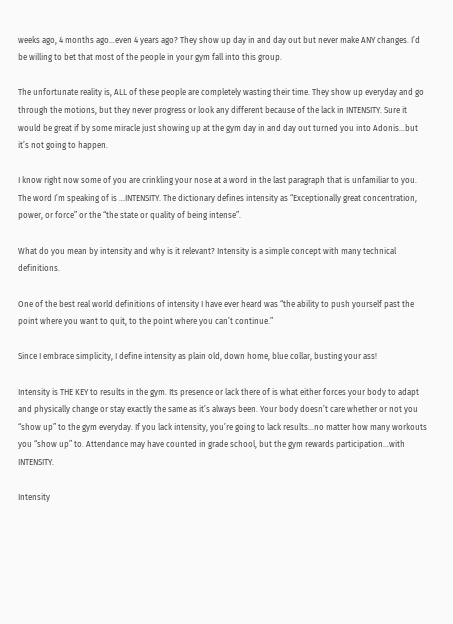weeks ago, 4 months ago…even 4 years ago? They show up day in and day out but never make ANY changes. I’d be willing to bet that most of the people in your gym fall into this group.

The unfortunate reality is, ALL of these people are completely wasting their time. They show up everyday and go through the motions, but they never progress or look any different because of the lack in INTENSITY. Sure it would be great if by some miracle just showing up at the gym day in and day out turned you into Adonis…but it’s not going to happen.

I know right now some of you are crinkling your nose at a word in the last paragraph that is unfamiliar to you. The word I’m speaking of is …INTENSITY. The dictionary defines intensity as “Exceptionally great concentration, power, or force” or the “the state or quality of being intense”.

What do you mean by intensity and why is it relevant? Intensity is a simple concept with many technical definitions.

One of the best real world definitions of intensity I have ever heard was “the ability to push yourself past the point where you want to quit, to the point where you can’t continue.”

Since I embrace simplicity, I define intensity as plain old, down home, blue collar, busting your ass!

Intensity is THE KEY to results in the gym. Its presence or lack there of is what either forces your body to adapt and physically change or stay exactly the same as it’s always been. Your body doesn’t care whether or not you “show up” to the gym everyday. If you lack intensity, you’re going to lack results…no matter how many workouts you “show up” to. Attendance may have counted in grade school, but the gym rewards participation…with INTENSITY.

Intensity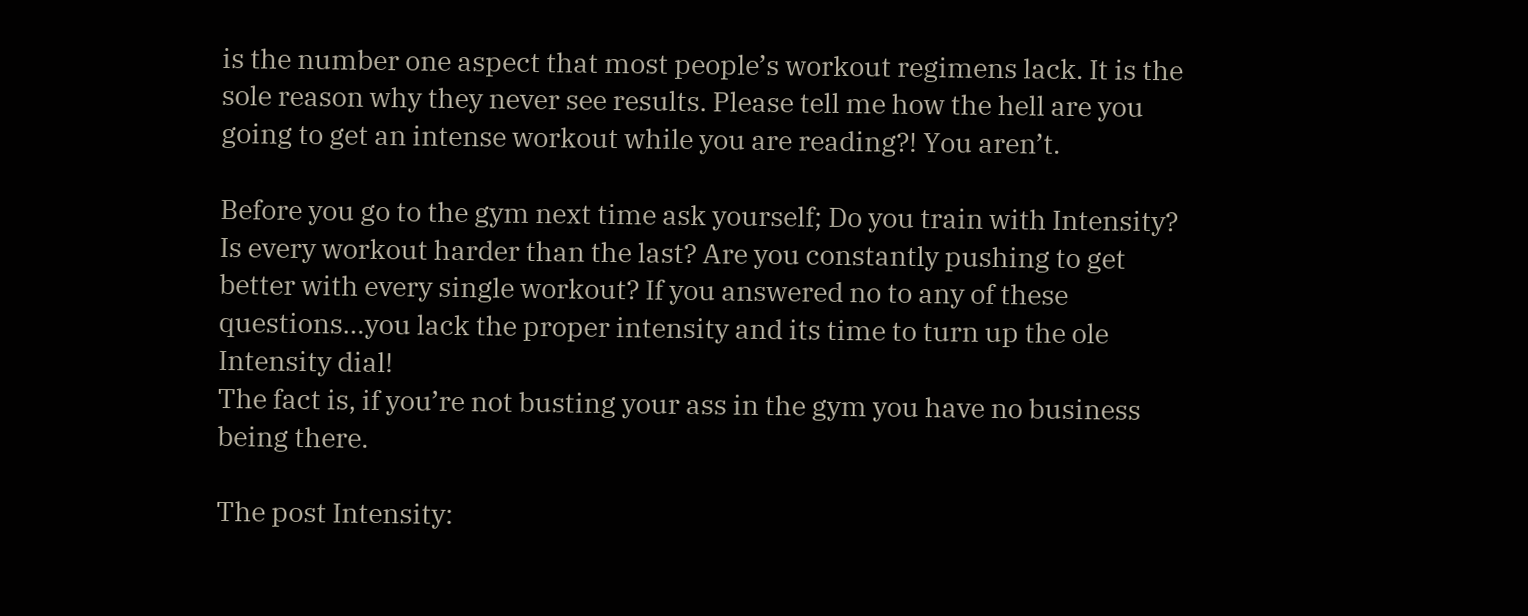is the number one aspect that most people’s workout regimens lack. It is the sole reason why they never see results. Please tell me how the hell are you going to get an intense workout while you are reading?! You aren’t.

Before you go to the gym next time ask yourself; Do you train with Intensity? Is every workout harder than the last? Are you constantly pushing to get better with every single workout? If you answered no to any of these questions…you lack the proper intensity and its time to turn up the ole Intensity dial!
The fact is, if you’re not busting your ass in the gym you have no business being there.

The post Intensity: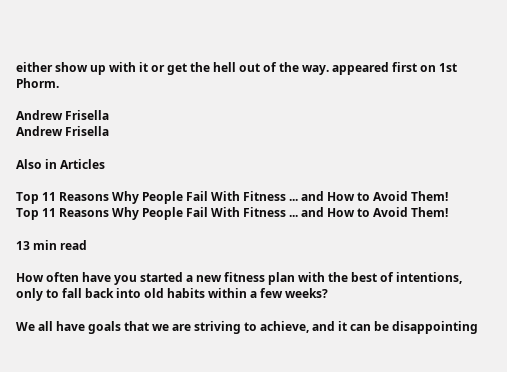either show up with it or get the hell out of the way. appeared first on 1st Phorm.

Andrew Frisella
Andrew Frisella

Also in Articles

Top 11 Reasons Why People Fail With Fitness ... and How to Avoid Them!
Top 11 Reasons Why People Fail With Fitness ... and How to Avoid Them!

13 min read

How often have you started a new fitness plan with the best of intentions, only to fall back into old habits within a few weeks?

We all have goals that we are striving to achieve, and it can be disappointing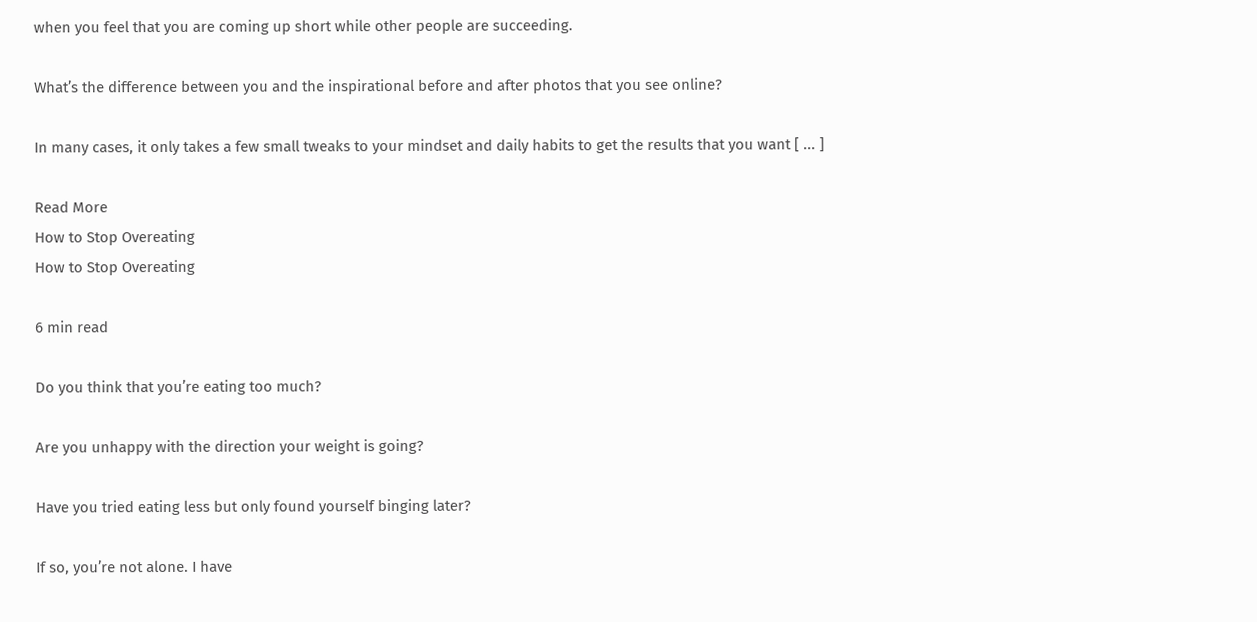when you feel that you are coming up short while other people are succeeding.

What’s the difference between you and the inspirational before and after photos that you see online?

In many cases, it only takes a few small tweaks to your mindset and daily habits to get the results that you want [ ... ]

Read More
How to Stop Overeating
How to Stop Overeating

6 min read

Do you think that you’re eating too much?

Are you unhappy with the direction your weight is going?

Have you tried eating less but only found yourself binging later?

If so, you’re not alone. I have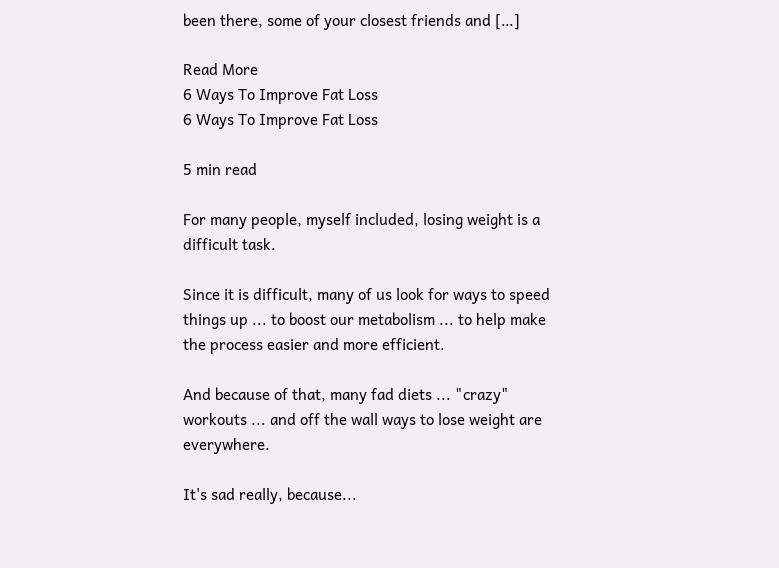been there, some of your closest friends and […]

Read More
6 Ways To Improve Fat Loss
6 Ways To Improve Fat Loss

5 min read

For many people, myself included, losing weight is a difficult task.

Since it is difficult, many of us look for ways to speed things up ... to boost our metabolism ... to help make the process easier and more efficient.

And because of that, many fad diets ... "crazy" workouts ... and off the wall ways to lose weight are everywhere.

It's sad really, because...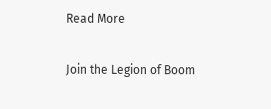Read More

Join the Legion of Boom